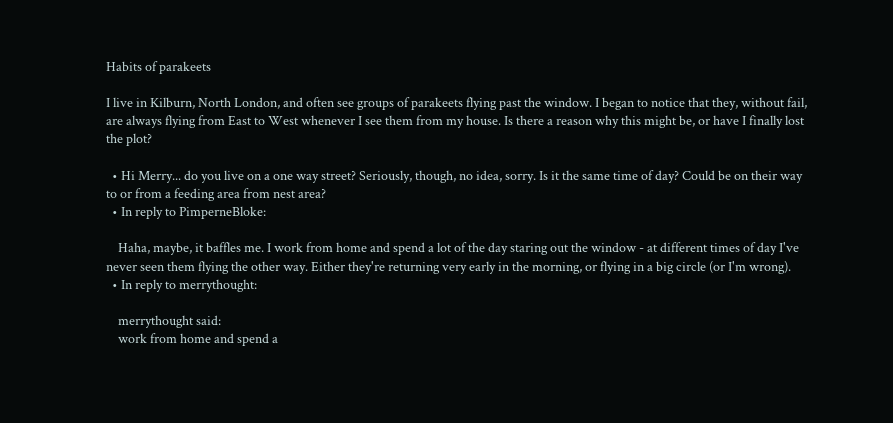Habits of parakeets

I live in Kilburn, North London, and often see groups of parakeets flying past the window. I began to notice that they, without fail, are always flying from East to West whenever I see them from my house. Is there a reason why this might be, or have I finally lost the plot?

  • Hi Merry... do you live on a one way street? Seriously, though, no idea, sorry. Is it the same time of day? Could be on their way to or from a feeding area from nest area?
  • In reply to PimperneBloke:

    Haha, maybe, it baffles me. I work from home and spend a lot of the day staring out the window - at different times of day I've never seen them flying the other way. Either they're returning very early in the morning, or flying in a big circle (or I'm wrong).
  • In reply to merrythought:

    merrythought said:
    work from home and spend a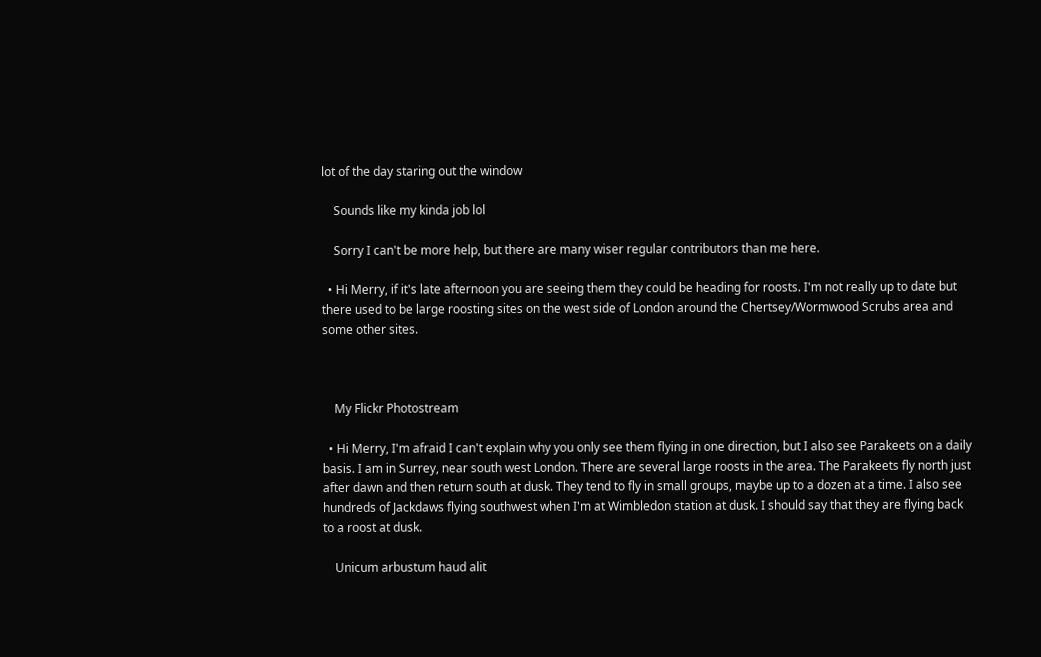lot of the day staring out the window

    Sounds like my kinda job lol

    Sorry I can't be more help, but there are many wiser regular contributors than me here.

  • Hi Merry, if it's late afternoon you are seeing them they could be heading for roosts. I'm not really up to date but there used to be large roosting sites on the west side of London around the Chertsey/Wormwood Scrubs area and some other sites.



    My Flickr Photostream

  • Hi Merry, I'm afraid I can't explain why you only see them flying in one direction, but I also see Parakeets on a daily basis. I am in Surrey, near south west London. There are several large roosts in the area. The Parakeets fly north just after dawn and then return south at dusk. They tend to fly in small groups, maybe up to a dozen at a time. I also see hundreds of Jackdaws flying southwest when I'm at Wimbledon station at dusk. I should say that they are flying back to a roost at dusk.

    Unicum arbustum haud alit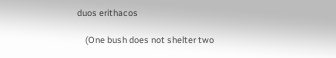duos erithacos

    (One bush does not shelter two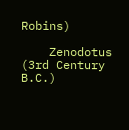Robins)

    Zenodotus (3rd Century B.C.)